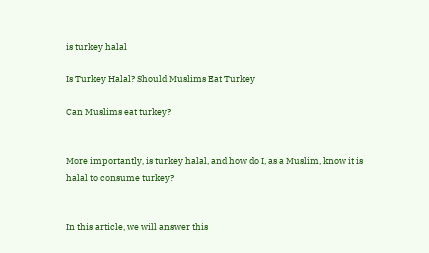is turkey halal

Is Turkey Halal? Should Muslims Eat Turkey

Can Muslims eat turkey?


More importantly, is turkey halal, and how do I, as a Muslim, know it is halal to consume turkey?


In this article, we will answer this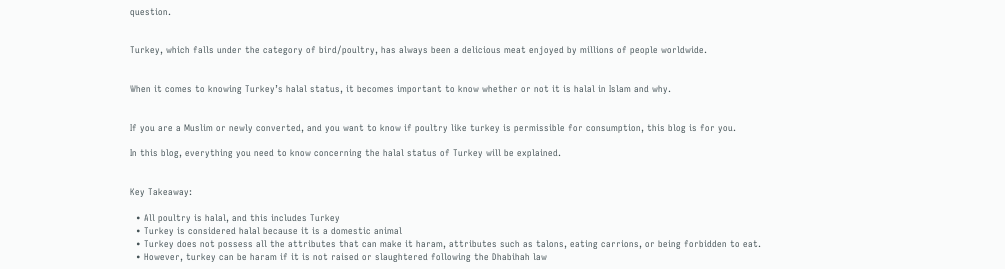question.


Turkey, which falls under the category of bird/poultry, has always been a delicious meat enjoyed by millions of people worldwide.


When it comes to knowing Turkey’s halal status, it becomes important to know whether or not it is halal in Islam and why.


If you are a Muslim or newly converted, and you want to know if poultry like turkey is permissible for consumption, this blog is for you.

In this blog, everything you need to know concerning the halal status of Turkey will be explained.


Key Takeaway:

  • All poultry is halal, and this includes Turkey
  • Turkey is considered halal because it is a domestic animal
  • Turkey does not possess all the attributes that can make it haram, attributes such as talons, eating carrions, or being forbidden to eat.
  • However, turkey can be haram if it is not raised or slaughtered following the Dhabihah law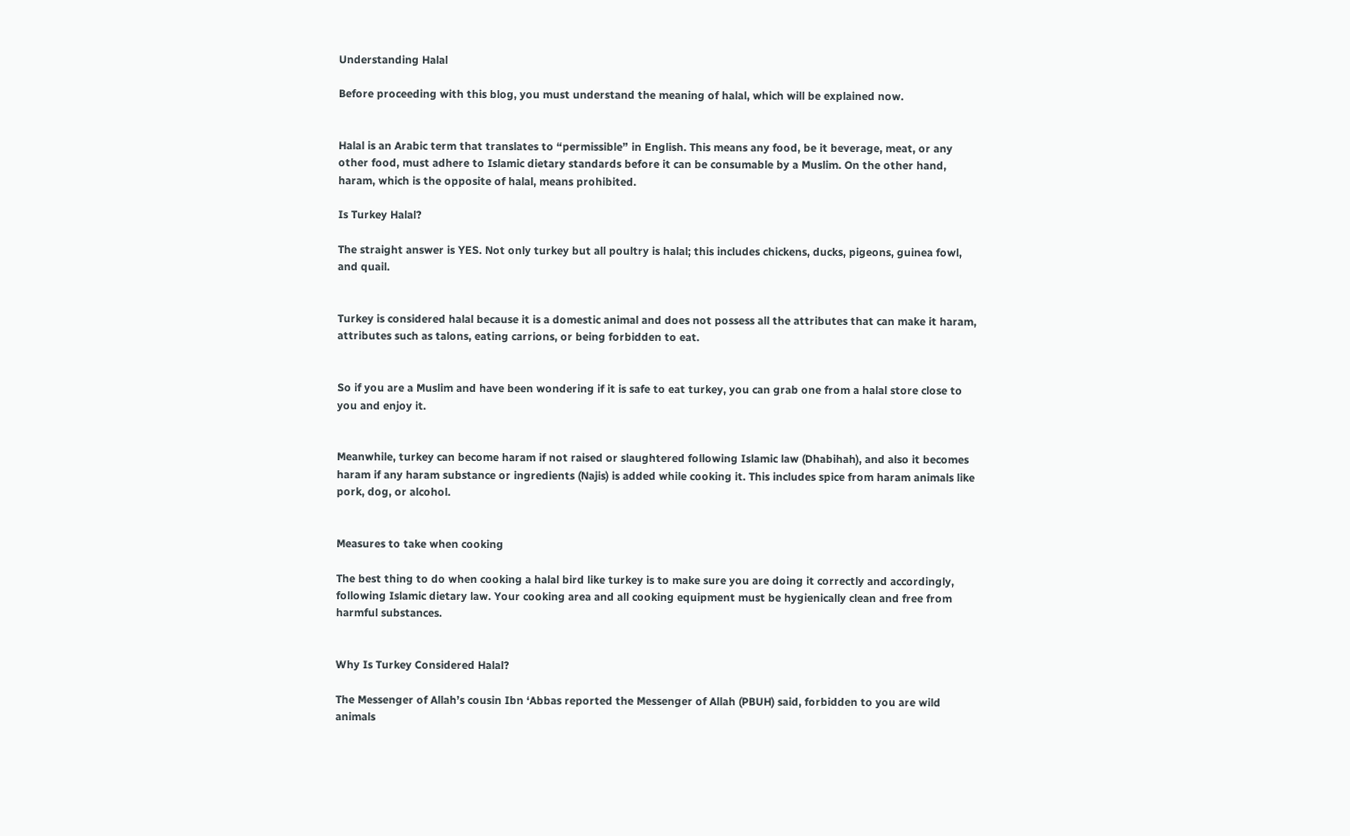Understanding Halal

Before proceeding with this blog, you must understand the meaning of halal, which will be explained now.


Halal is an Arabic term that translates to “permissible” in English. This means any food, be it beverage, meat, or any other food, must adhere to Islamic dietary standards before it can be consumable by a Muslim. On the other hand, haram, which is the opposite of halal, means prohibited.

Is Turkey Halal?

The straight answer is YES. Not only turkey but all poultry is halal; this includes chickens, ducks, pigeons, guinea fowl, and quail.


Turkey is considered halal because it is a domestic animal and does not possess all the attributes that can make it haram, attributes such as talons, eating carrions, or being forbidden to eat.


So if you are a Muslim and have been wondering if it is safe to eat turkey, you can grab one from a halal store close to you and enjoy it.


Meanwhile, turkey can become haram if not raised or slaughtered following Islamic law (Dhabihah), and also it becomes haram if any haram substance or ingredients (Najis) is added while cooking it. This includes spice from haram animals like pork, dog, or alcohol.


Measures to take when cooking

The best thing to do when cooking a halal bird like turkey is to make sure you are doing it correctly and accordingly, following Islamic dietary law. Your cooking area and all cooking equipment must be hygienically clean and free from harmful substances.


Why Is Turkey Considered Halal?

The Messenger of Allah’s cousin Ibn ‘Abbas reported the Messenger of Allah (PBUH) said, forbidden to you are wild animals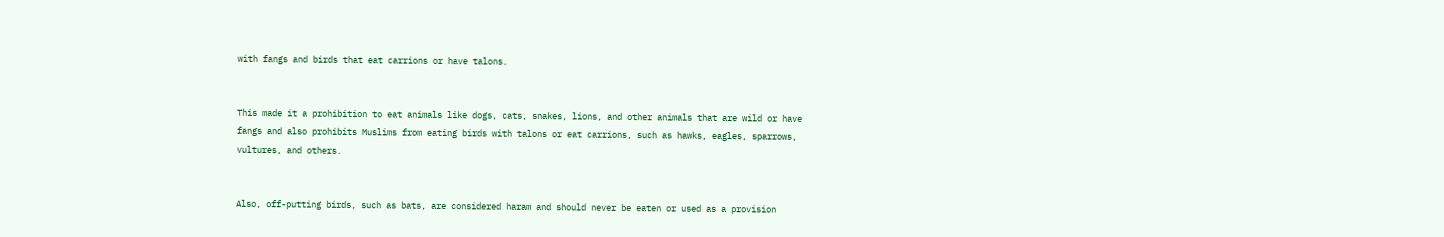with fangs and birds that eat carrions or have talons.


This made it a prohibition to eat animals like dogs, cats, snakes, lions, and other animals that are wild or have fangs and also prohibits Muslims from eating birds with talons or eat carrions, such as hawks, eagles, sparrows, vultures, and others.


Also, off-putting birds, such as bats, are considered haram and should never be eaten or used as a provision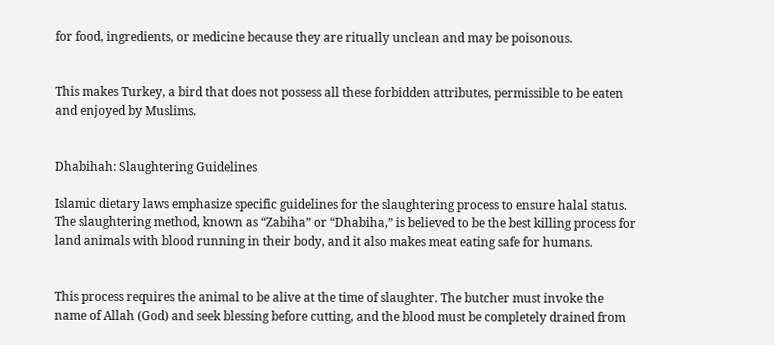for food, ingredients, or medicine because they are ritually unclean and may be poisonous.


This makes Turkey, a bird that does not possess all these forbidden attributes, permissible to be eaten and enjoyed by Muslims.


Dhabihah: Slaughtering Guidelines

Islamic dietary laws emphasize specific guidelines for the slaughtering process to ensure halal status. The slaughtering method, known as “Zabiha” or “Dhabiha,” is believed to be the best killing process for land animals with blood running in their body, and it also makes meat eating safe for humans.


This process requires the animal to be alive at the time of slaughter. The butcher must invoke the name of Allah (God) and seek blessing before cutting, and the blood must be completely drained from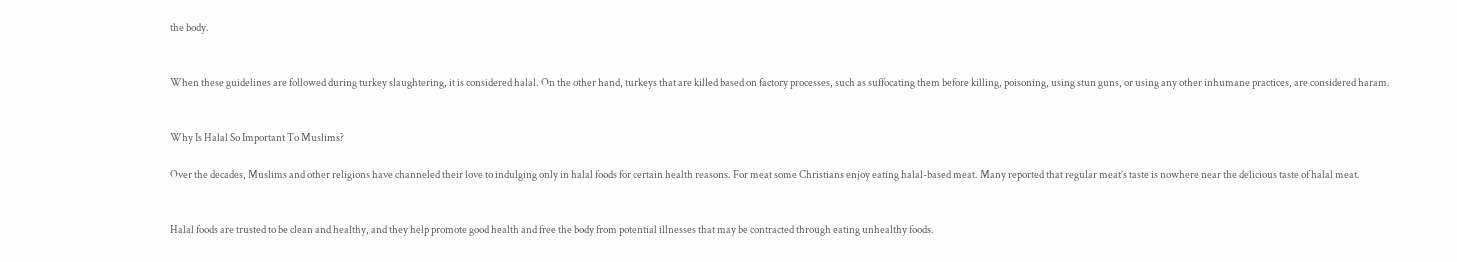the body.


When these guidelines are followed during turkey slaughtering, it is considered halal. On the other hand, turkeys that are killed based on factory processes, such as suffocating them before killing, poisoning, using stun guns, or using any other inhumane practices, are considered haram.


Why Is Halal So Important To Muslims?

Over the decades, Muslims and other religions have channeled their love to indulging only in halal foods for certain health reasons. For meat some Christians enjoy eating halal-based meat. Many reported that regular meat’s taste is nowhere near the delicious taste of halal meat.


Halal foods are trusted to be clean and healthy, and they help promote good health and free the body from potential illnesses that may be contracted through eating unhealthy foods.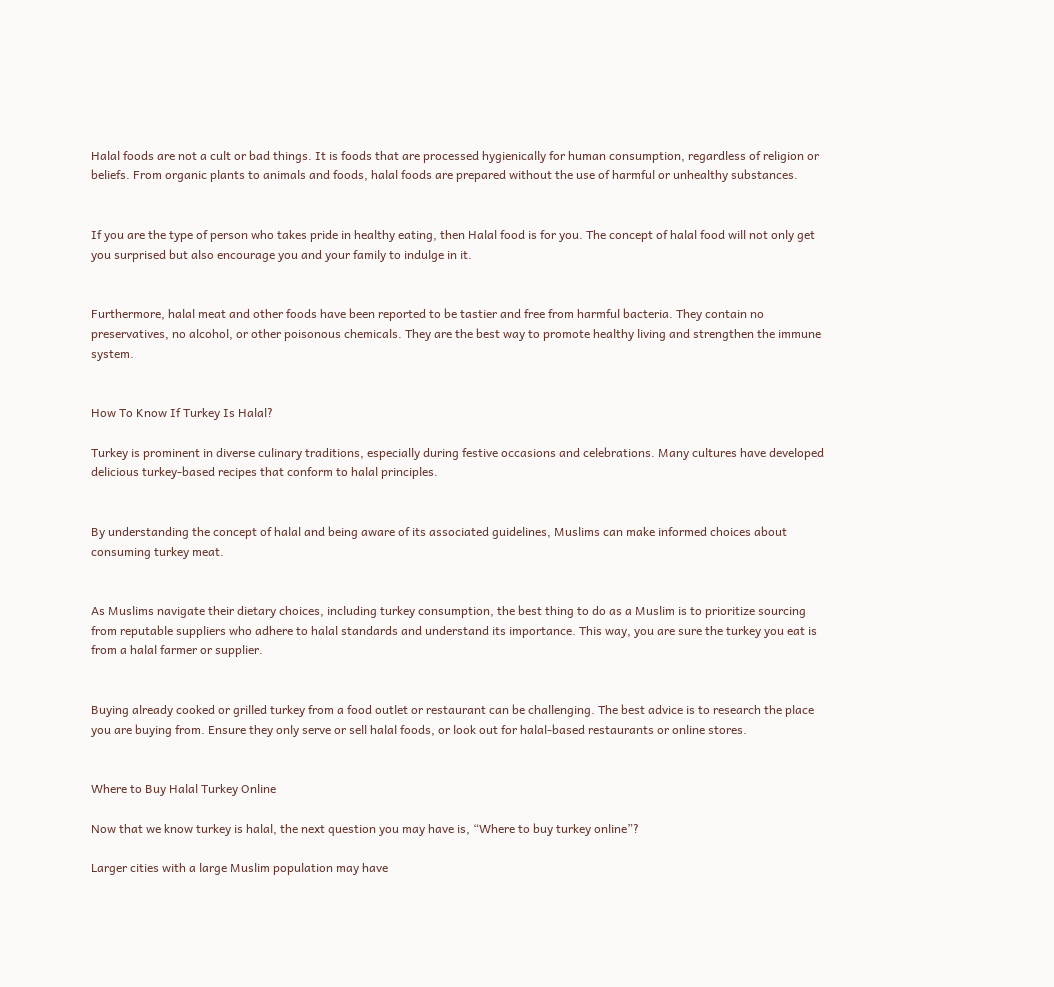Halal foods are not a cult or bad things. It is foods that are processed hygienically for human consumption, regardless of religion or beliefs. From organic plants to animals and foods, halal foods are prepared without the use of harmful or unhealthy substances.


If you are the type of person who takes pride in healthy eating, then Halal food is for you. The concept of halal food will not only get you surprised but also encourage you and your family to indulge in it.


Furthermore, halal meat and other foods have been reported to be tastier and free from harmful bacteria. They contain no preservatives, no alcohol, or other poisonous chemicals. They are the best way to promote healthy living and strengthen the immune system.


How To Know If Turkey Is Halal?

Turkey is prominent in diverse culinary traditions, especially during festive occasions and celebrations. Many cultures have developed delicious turkey-based recipes that conform to halal principles.


By understanding the concept of halal and being aware of its associated guidelines, Muslims can make informed choices about consuming turkey meat.


As Muslims navigate their dietary choices, including turkey consumption, the best thing to do as a Muslim is to prioritize sourcing from reputable suppliers who adhere to halal standards and understand its importance. This way, you are sure the turkey you eat is from a halal farmer or supplier.


Buying already cooked or grilled turkey from a food outlet or restaurant can be challenging. The best advice is to research the place you are buying from. Ensure they only serve or sell halal foods, or look out for halal-based restaurants or online stores.


Where to Buy Halal Turkey Online

Now that we know turkey is halal, the next question you may have is, “Where to buy turkey online”?

Larger cities with a large Muslim population may have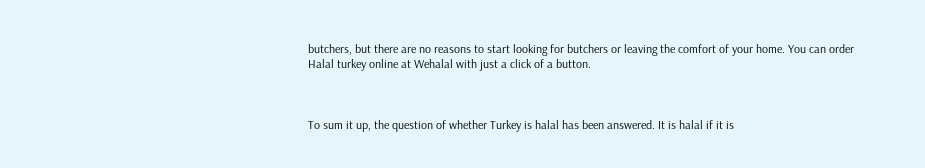butchers, but there are no reasons to start looking for butchers or leaving the comfort of your home. You can order Halal turkey online at Wehalal with just a click of a button.



To sum it up, the question of whether Turkey is halal has been answered. It is halal if it is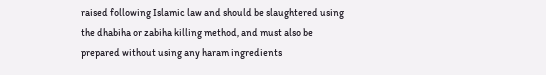raised following Islamic law and should be slaughtered using the dhabiha or zabiha killing method, and must also be prepared without using any haram ingredients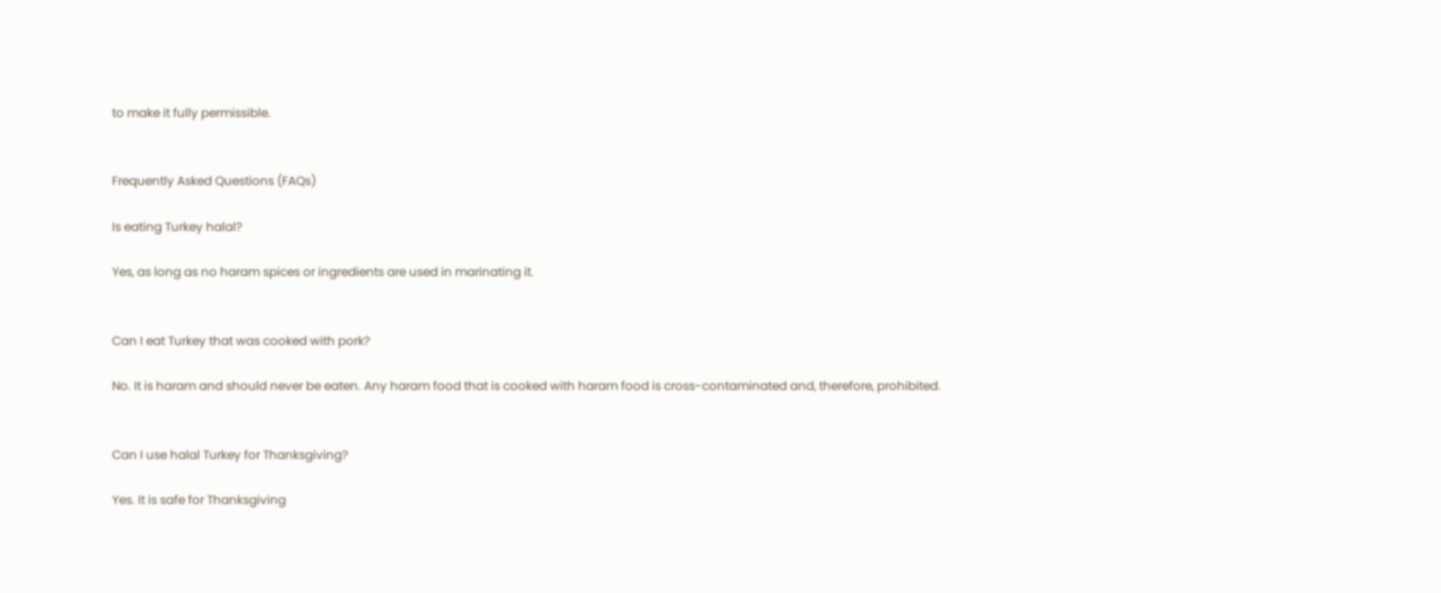to make it fully permissible.


Frequently Asked Questions (FAQs)

Is eating Turkey halal?

Yes, as long as no haram spices or ingredients are used in marinating it.


Can I eat Turkey that was cooked with pork?

No. It is haram and should never be eaten. Any haram food that is cooked with haram food is cross-contaminated and, therefore, prohibited.


Can I use halal Turkey for Thanksgiving?

Yes. It is safe for Thanksgiving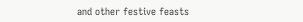and other festive feasts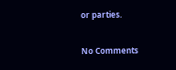or parties.

No Comments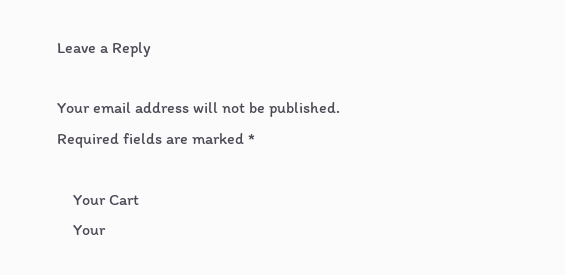Leave a Reply

Your email address will not be published. Required fields are marked *

    Your Cart
    Your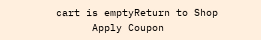cart is emptyReturn to Shop
      Apply Coupon